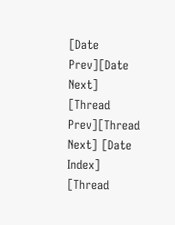[Date Prev][Date Next] [Thread Prev][Thread Next] [Date Index] [Thread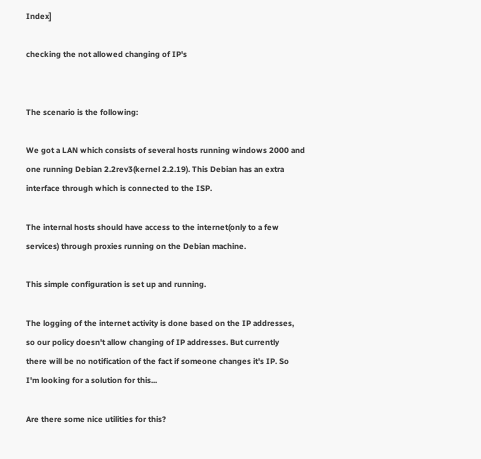Index]

checking the not allowed changing of IP's


The scenario is the following:

We got a LAN which consists of several hosts running windows 2000 and
one running Debian 2.2rev3(kernel 2.2.19). This Debian has an extra
interface through which is connected to the ISP.

The internal hosts should have access to the internet(only to a few
services) through proxies running on the Debian machine.

This simple configuration is set up and running.

The logging of the internet activity is done based on the IP addresses,
so our policy doesn't allow changing of IP addresses. But currently
there will be no notification of the fact if someone changes it's IP. So
I'm looking for a solution for this...

Are there some nice utilities for this?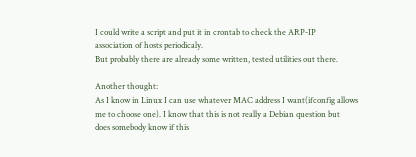I could write a script and put it in crontab to check the ARP-IP
association of hosts periodicaly.
But probably there are already some written, tested utilities out there.

Another thought:
As I know in Linux I can use whatever MAC address I want(ifconfig allows
me to choose one). I know that this is not really a Debian question but
does somebody know if this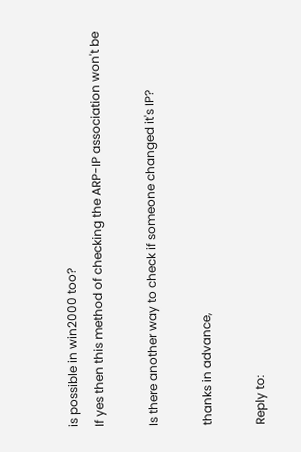is possible in win2000 too?
If yes then this method of checking the ARP-IP association won't be

Is there another way to check if someone changed it's IP?

thanks in advance,

Reply to: